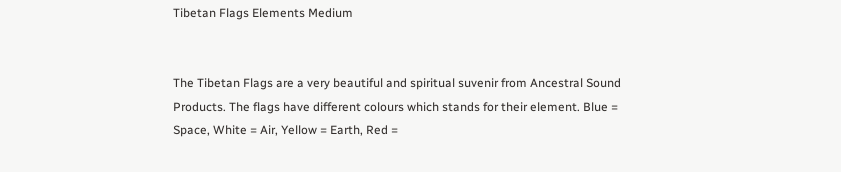Tibetan Flags Elements Medium


The Tibetan Flags are a very beautiful and spiritual suvenir from Ancestral Sound Products. The flags have different colours which stands for their element. Blue = Space, White = Air, Yellow = Earth, Red =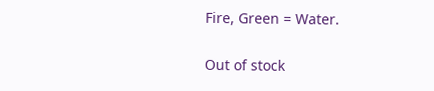Fire, Green = Water.

Out of stock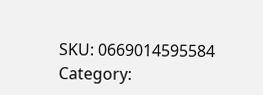SKU: 0669014595584 Category: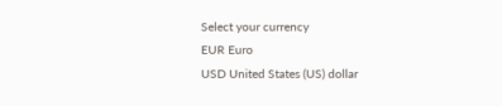Select your currency
EUR Euro
USD United States (US) dollar